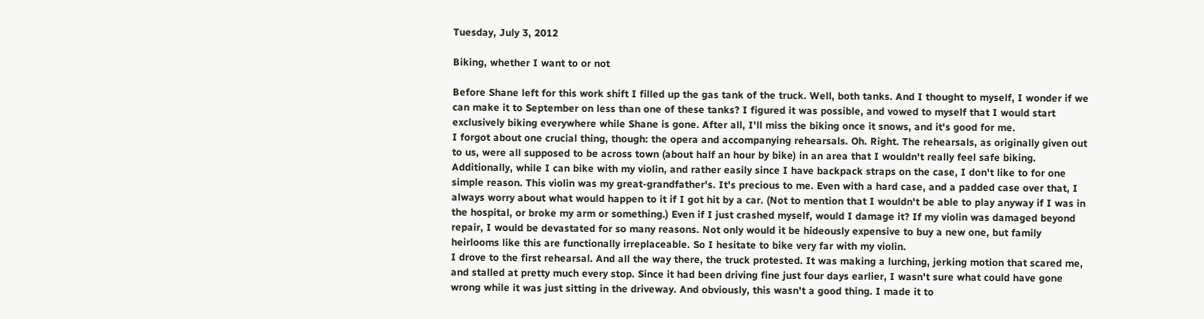Tuesday, July 3, 2012

Biking, whether I want to or not

Before Shane left for this work shift I filled up the gas tank of the truck. Well, both tanks. And I thought to myself, I wonder if we can make it to September on less than one of these tanks? I figured it was possible, and vowed to myself that I would start exclusively biking everywhere while Shane is gone. After all, I'll miss the biking once it snows, and it's good for me.
I forgot about one crucial thing, though: the opera and accompanying rehearsals. Oh. Right. The rehearsals, as originally given out to us, were all supposed to be across town (about half an hour by bike) in an area that I wouldn't really feel safe biking. Additionally, while I can bike with my violin, and rather easily since I have backpack straps on the case, I don't like to for one simple reason. This violin was my great-grandfather's. It's precious to me. Even with a hard case, and a padded case over that, I always worry about what would happen to it if I got hit by a car. (Not to mention that I wouldn't be able to play anyway if I was in the hospital, or broke my arm or something.) Even if I just crashed myself, would I damage it? If my violin was damaged beyond repair, I would be devastated for so many reasons. Not only would it be hideously expensive to buy a new one, but family heirlooms like this are functionally irreplaceable. So I hesitate to bike very far with my violin.
I drove to the first rehearsal. And all the way there, the truck protested. It was making a lurching, jerking motion that scared me, and stalled at pretty much every stop. Since it had been driving fine just four days earlier, I wasn't sure what could have gone wrong while it was just sitting in the driveway. And obviously, this wasn't a good thing. I made it to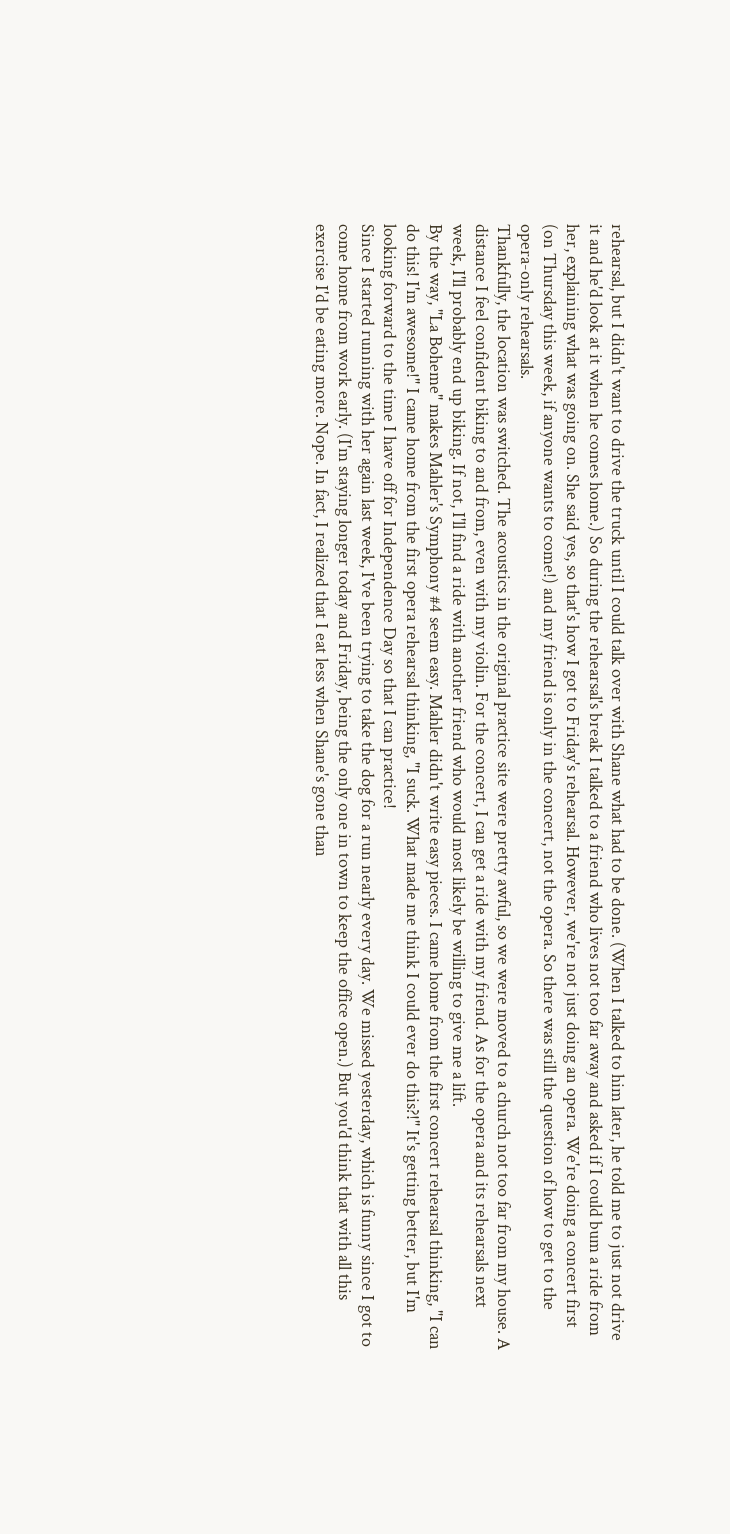rehearsal, but I didn't want to drive the truck until I could talk over with Shane what had to be done. (When I talked to him later, he told me to just not drive it and he'd look at it when he comes home.) So during the rehearsal's break I talked to a friend who lives not too far away and asked if I could bum a ride from her, explaining what was going on. She said yes, so that's how I got to Friday's rehearsal. However, we're not just doing an opera. We're doing a concert first (on Thursday this week, if anyone wants to come!) and my friend is only in the concert, not the opera. So there was still the question of how to get to the opera-only rehearsals.
Thankfully, the location was switched. The acoustics in the original practice site were pretty awful, so we were moved to a church not too far from my house. A distance I feel confident biking to and from, even with my violin. For the concert, I can get a ride with my friend. As for the opera and its rehearsals next week, I'll probably end up biking. If not, I'll find a ride with another friend who would most likely be willing to give me a lift.
By the way, "La Boheme" makes Mahler's Symphony #4 seem easy. Mahler didn't write easy pieces. I came home from the first concert rehearsal thinking, "I can do this! I'm awesome!" I came home from the first opera rehearsal thinking, "I suck. What made me think I could ever do this?!" It's getting better, but I'm looking forward to the time I have off for Independence Day so that I can practice!
Since I started running with her again last week, I've been trying to take the dog for a run nearly every day. We missed yesterday, which is funny since I got to come home from work early. (I'm staying longer today and Friday, being the only one in town to keep the office open.) But you'd think that with all this exercise I'd be eating more. Nope. In fact, I realized that I eat less when Shane's gone than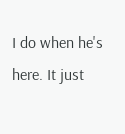I do when he's here. It just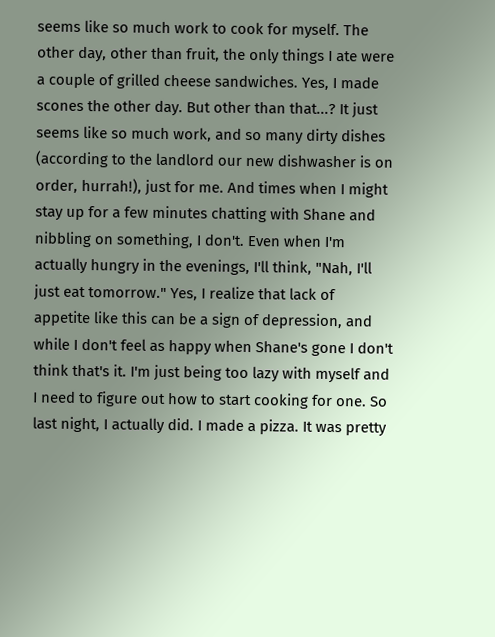seems like so much work to cook for myself. The other day, other than fruit, the only things I ate were a couple of grilled cheese sandwiches. Yes, I made scones the other day. But other than that...? It just seems like so much work, and so many dirty dishes (according to the landlord our new dishwasher is on order, hurrah!), just for me. And times when I might stay up for a few minutes chatting with Shane and nibbling on something, I don't. Even when I'm actually hungry in the evenings, I'll think, "Nah, I'll just eat tomorrow." Yes, I realize that lack of appetite like this can be a sign of depression, and while I don't feel as happy when Shane's gone I don't think that's it. I'm just being too lazy with myself and I need to figure out how to start cooking for one. So last night, I actually did. I made a pizza. It was pretty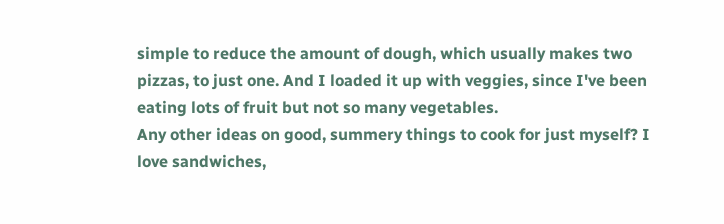simple to reduce the amount of dough, which usually makes two pizzas, to just one. And I loaded it up with veggies, since I've been eating lots of fruit but not so many vegetables.
Any other ideas on good, summery things to cook for just myself? I love sandwiches,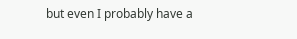but even I probably have a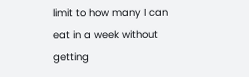limit to how many I can eat in a week without getting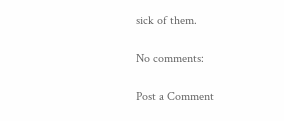sick of them.

No comments:

Post a Comment